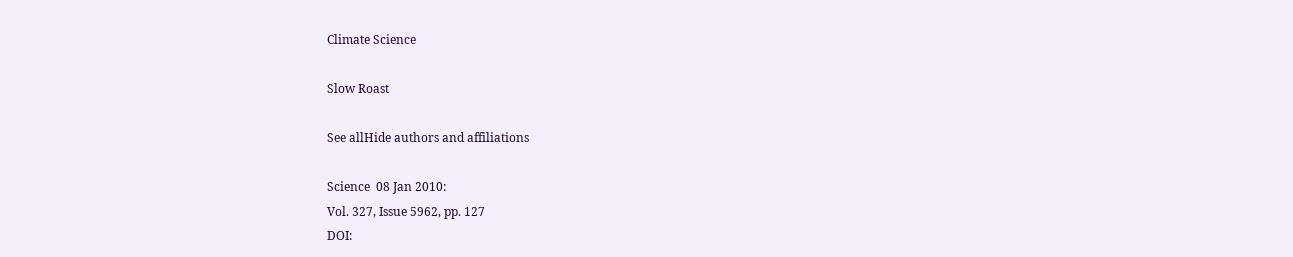Climate Science

Slow Roast

See allHide authors and affiliations

Science  08 Jan 2010:
Vol. 327, Issue 5962, pp. 127
DOI: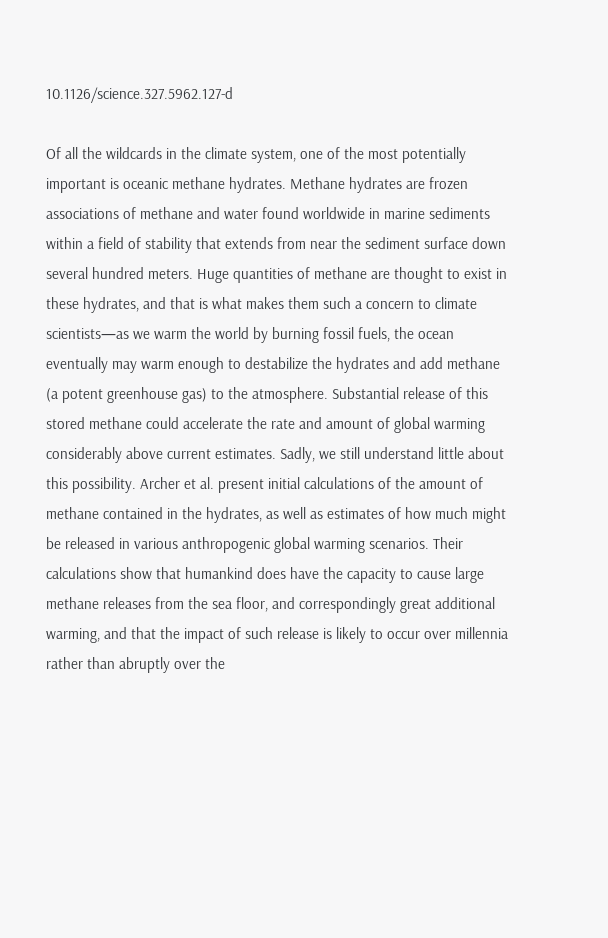10.1126/science.327.5962.127-d

Of all the wildcards in the climate system, one of the most potentially important is oceanic methane hydrates. Methane hydrates are frozen associations of methane and water found worldwide in marine sediments within a field of stability that extends from near the sediment surface down several hundred meters. Huge quantities of methane are thought to exist in these hydrates, and that is what makes them such a concern to climate scientists—as we warm the world by burning fossil fuels, the ocean eventually may warm enough to destabilize the hydrates and add methane (a potent greenhouse gas) to the atmosphere. Substantial release of this stored methane could accelerate the rate and amount of global warming considerably above current estimates. Sadly, we still understand little about this possibility. Archer et al. present initial calculations of the amount of methane contained in the hydrates, as well as estimates of how much might be released in various anthropogenic global warming scenarios. Their calculations show that humankind does have the capacity to cause large methane releases from the sea floor, and correspondingly great additional warming, and that the impact of such release is likely to occur over millennia rather than abruptly over the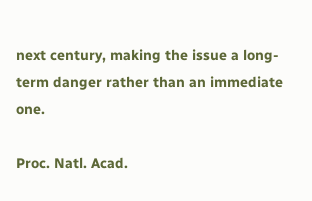next century, making the issue a long-term danger rather than an immediate one.

Proc. Natl. Acad.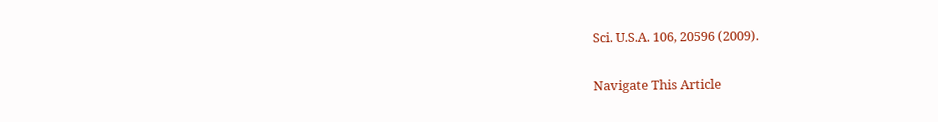Sci. U.S.A. 106, 20596 (2009).

Navigate This Article